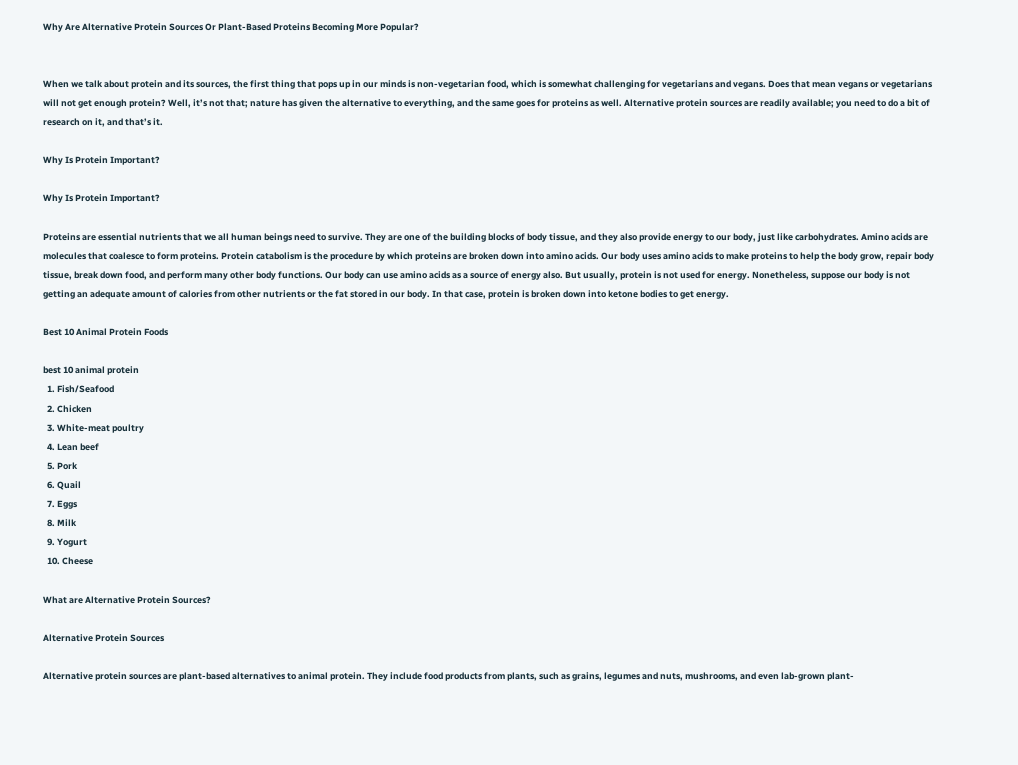Why Are Alternative Protein Sources Or Plant-Based Proteins Becoming More Popular?


When we talk about protein and its sources, the first thing that pops up in our minds is non-vegetarian food, which is somewhat challenging for vegetarians and vegans. Does that mean vegans or vegetarians will not get enough protein? Well, it’s not that; nature has given the alternative to everything, and the same goes for proteins as well. Alternative protein sources are readily available; you need to do a bit of research on it, and that’s it.

Why Is Protein Important?

Why Is Protein Important?

Proteins are essential nutrients that we all human beings need to survive. They are one of the building blocks of body tissue, and they also provide energy to our body, just like carbohydrates. Amino acids are molecules that coalesce to form proteins. Protein catabolism is the procedure by which proteins are broken down into amino acids. Our body uses amino acids to make proteins to help the body grow, repair body tissue, break down food, and perform many other body functions. Our body can use amino acids as a source of energy also. But usually, protein is not used for energy. Nonetheless, suppose our body is not getting an adequate amount of calories from other nutrients or the fat stored in our body. In that case, protein is broken down into ketone bodies to get energy.

Best 10 Animal Protein Foods

best 10 animal protein
  1. Fish/Seafood
  2. Chicken
  3. White-meat poultry
  4. Lean beef
  5. Pork
  6. Quail
  7. Eggs
  8. Milk
  9. Yogurt
  10. Cheese

What are Alternative Protein Sources?

Alternative Protein Sources

Alternative protein sources are plant-based alternatives to animal protein. They include food products from plants, such as grains, legumes and nuts, mushrooms, and even lab-grown plant-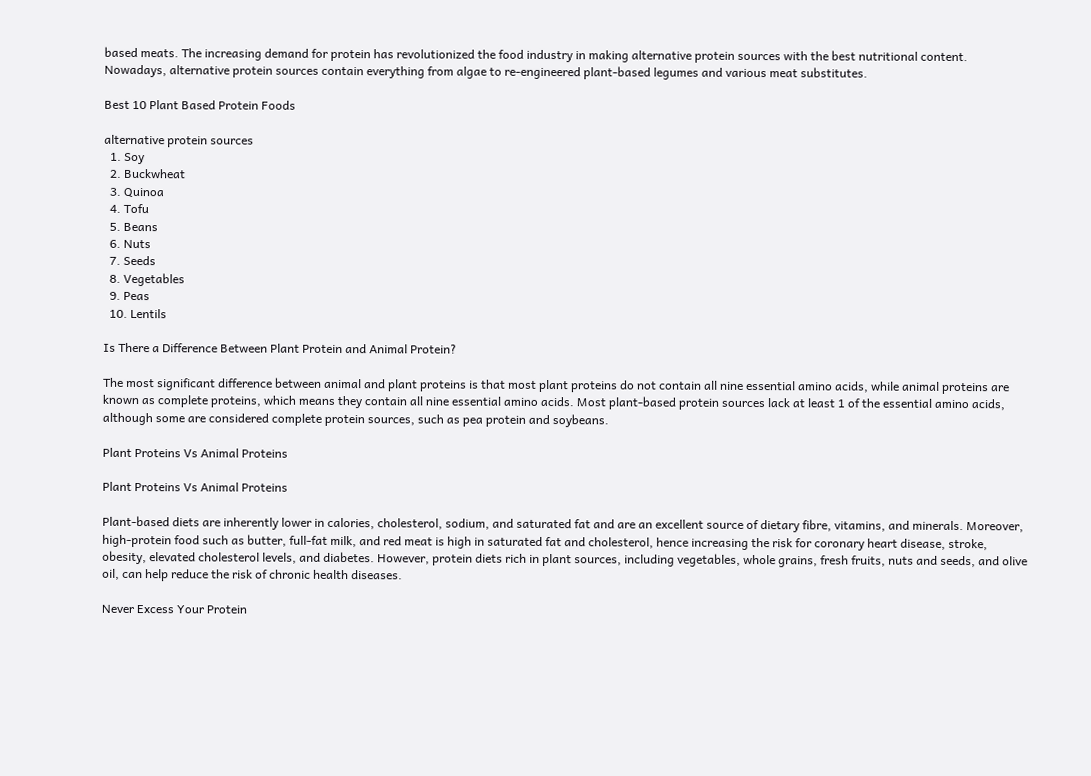based meats. The increasing demand for protein has revolutionized the food industry in making alternative protein sources with the best nutritional content. Nowadays, alternative protein sources contain everything from algae to re-engineered plant-based legumes and various meat substitutes.

Best 10 Plant Based Protein Foods

alternative protein sources
  1. Soy
  2. Buckwheat
  3. Quinoa
  4. Tofu
  5. Beans
  6. Nuts
  7. Seeds
  8. Vegetables
  9. Peas
  10. Lentils

Is There a Difference Between Plant Protein and Animal Protein?

The most significant difference between animal and plant proteins is that most plant proteins do not contain all nine essential amino acids, while animal proteins are known as complete proteins, which means they contain all nine essential amino acids. Most plant-based protein sources lack at least 1 of the essential amino acids, although some are considered complete protein sources, such as pea protein and soybeans.

Plant Proteins Vs Animal Proteins

Plant Proteins Vs Animal Proteins

Plant-based diets are inherently lower in calories, cholesterol, sodium, and saturated fat and are an excellent source of dietary fibre, vitamins, and minerals. Moreover, high-protein food such as butter, full-fat milk, and red meat is high in saturated fat and cholesterol, hence increasing the risk for coronary heart disease, stroke, obesity, elevated cholesterol levels, and diabetes. However, protein diets rich in plant sources, including vegetables, whole grains, fresh fruits, nuts and seeds, and olive oil, can help reduce the risk of chronic health diseases.

Never Excess Your Protein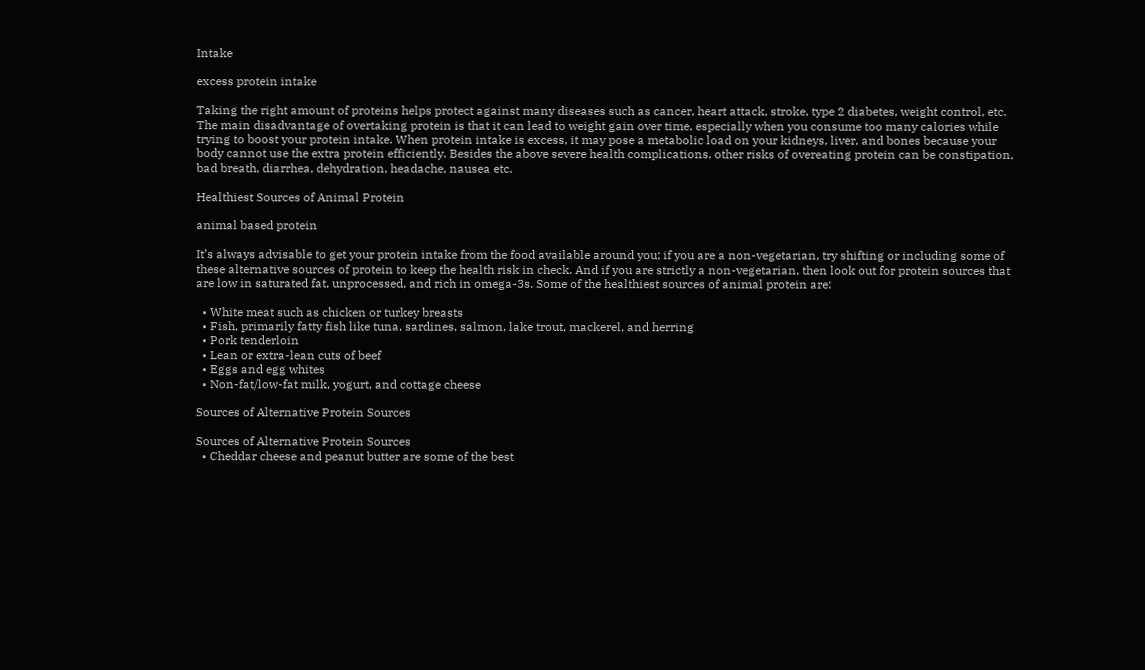Intake

excess protein intake

Taking the right amount of proteins helps protect against many diseases such as cancer, heart attack, stroke, type 2 diabetes, weight control, etc. The main disadvantage of overtaking protein is that it can lead to weight gain over time, especially when you consume too many calories while trying to boost your protein intake. When protein intake is excess, it may pose a metabolic load on your kidneys, liver, and bones because your body cannot use the extra protein efficiently. Besides the above severe health complications, other risks of overeating protein can be constipation, bad breath, diarrhea, dehydration, headache, nausea etc.

Healthiest Sources of Animal Protein

animal based protein

It’s always advisable to get your protein intake from the food available around you; if you are a non-vegetarian, try shifting or including some of these alternative sources of protein to keep the health risk in check. And if you are strictly a non-vegetarian, then look out for protein sources that are low in saturated fat, unprocessed, and rich in omega-3s. Some of the healthiest sources of animal protein are:

  • White meat such as chicken or turkey breasts
  • Fish, primarily fatty fish like tuna, sardines, salmon, lake trout, mackerel, and herring
  • Pork tenderloin
  • Lean or extra-lean cuts of beef
  • Eggs and egg whites
  • Non-fat/low-fat milk, yogurt, and cottage cheese

Sources of Alternative Protein Sources

Sources of Alternative Protein Sources
  • Cheddar cheese and peanut butter are some of the best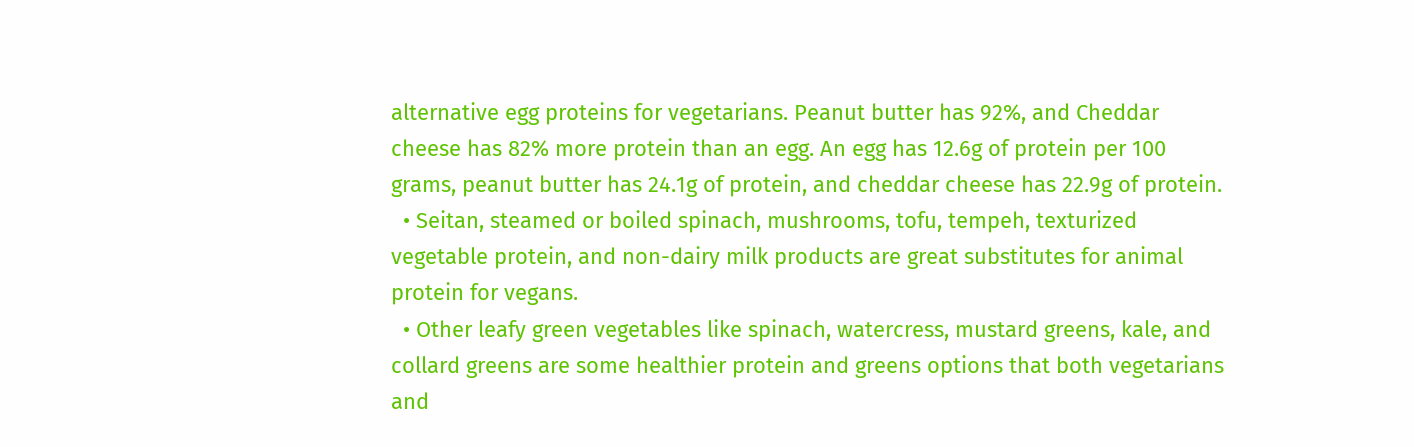alternative egg proteins for vegetarians. Peanut butter has 92%, and Cheddar cheese has 82% more protein than an egg. An egg has 12.6g of protein per 100 grams, peanut butter has 24.1g of protein, and cheddar cheese has 22.9g of protein.
  • Seitan, steamed or boiled spinach, mushrooms, tofu, tempeh, texturized vegetable protein, and non-dairy milk products are great substitutes for animal protein for vegans.
  • Other leafy green vegetables like spinach, watercress, mustard greens, kale, and collard greens are some healthier protein and greens options that both vegetarians and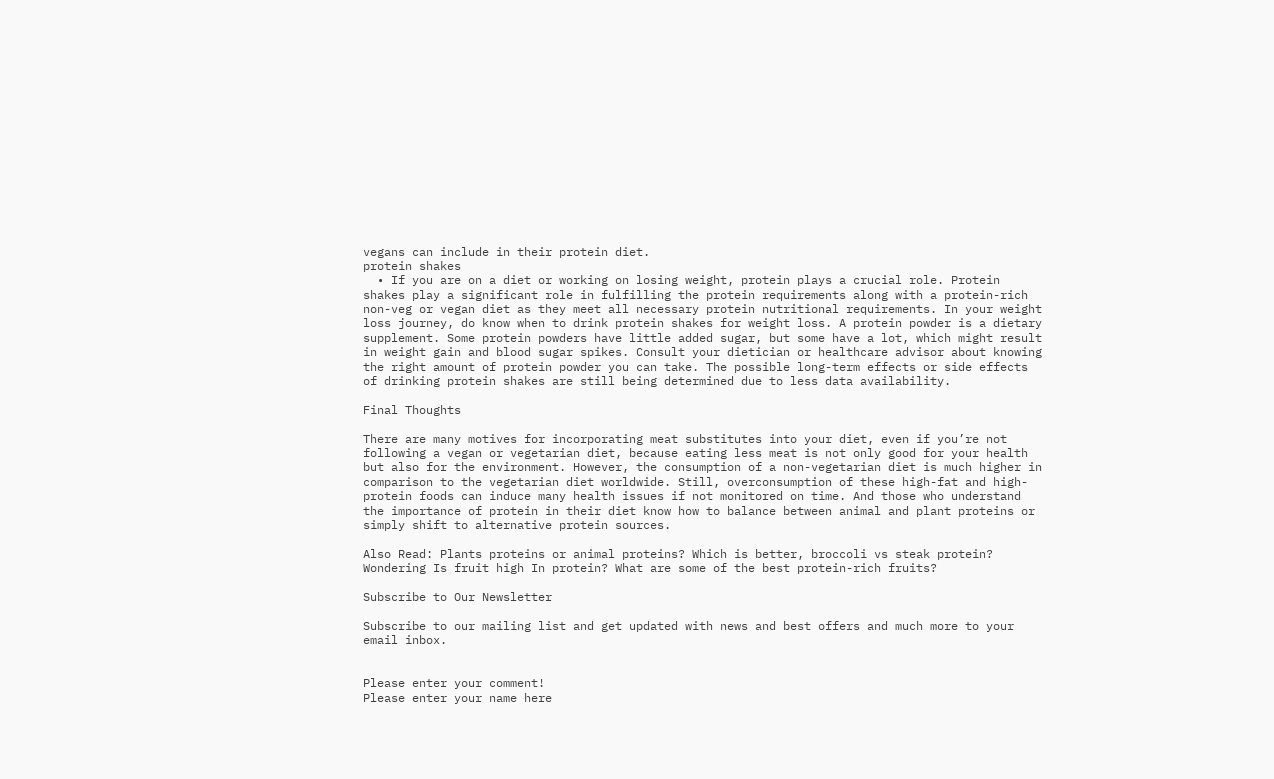vegans can include in their protein diet.
protein shakes
  • If you are on a diet or working on losing weight, protein plays a crucial role. Protein shakes play a significant role in fulfilling the protein requirements along with a protein-rich non-veg or vegan diet as they meet all necessary protein nutritional requirements. In your weight loss journey, do know when to drink protein shakes for weight loss. A protein powder is a dietary supplement. Some protein powders have little added sugar, but some have a lot, which might result in weight gain and blood sugar spikes. Consult your dietician or healthcare advisor about knowing the right amount of protein powder you can take. The possible long-term effects or side effects of drinking protein shakes are still being determined due to less data availability.

Final Thoughts

There are many motives for incorporating meat substitutes into your diet, even if you’re not following a vegan or vegetarian diet, because eating less meat is not only good for your health but also for the environment. However, the consumption of a non-vegetarian diet is much higher in comparison to the vegetarian diet worldwide. Still, overconsumption of these high-fat and high-protein foods can induce many health issues if not monitored on time. And those who understand the importance of protein in their diet know how to balance between animal and plant proteins or simply shift to alternative protein sources.

Also Read: Plants proteins or animal proteins? Which is better, broccoli vs steak protein? Wondering Is fruit high In protein? What are some of the best protein-rich fruits?

Subscribe to Our Newsletter

Subscribe to our mailing list and get updated with news and best offers and much more to your email inbox.


Please enter your comment!
Please enter your name here